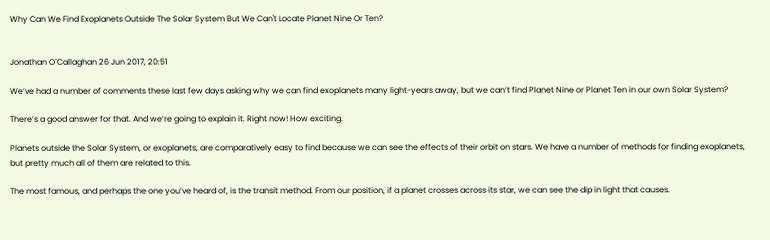Why Can We Find Exoplanets Outside The Solar System But We Can't Locate Planet Nine Or Ten?


Jonathan O`Callaghan 26 Jun 2017, 20:51

We’ve had a number of comments these last few days asking why we can find exoplanets many light-years away, but we can’t find Planet Nine or Planet Ten in our own Solar System?

There’s a good answer for that. And we’re going to explain it. Right now! How exciting.

Planets outside the Solar System, or exoplanets, are comparatively easy to find because we can see the effects of their orbit on stars. We have a number of methods for finding exoplanets, but pretty much all of them are related to this.

The most famous, and perhaps the one you’ve heard of, is the transit method. From our position, if a planet crosses across its star, we can see the dip in light that causes.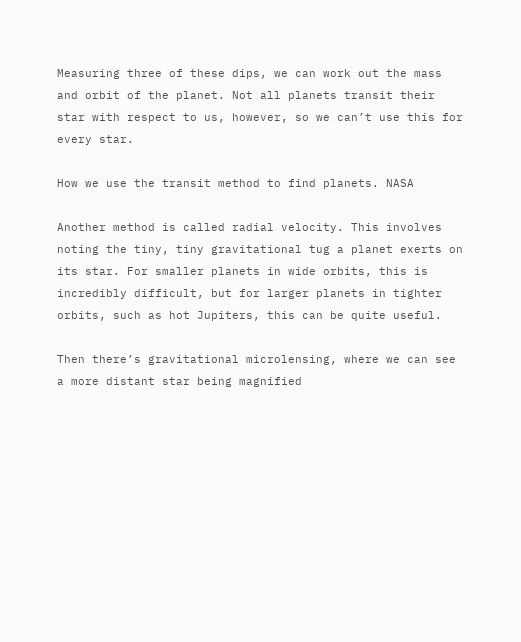Measuring three of these dips, we can work out the mass and orbit of the planet. Not all planets transit their star with respect to us, however, so we can’t use this for every star.

How we use the transit method to find planets. NASA

Another method is called radial velocity. This involves noting the tiny, tiny gravitational tug a planet exerts on its star. For smaller planets in wide orbits, this is incredibly difficult, but for larger planets in tighter orbits, such as hot Jupiters, this can be quite useful.

Then there’s gravitational microlensing, where we can see a more distant star being magnified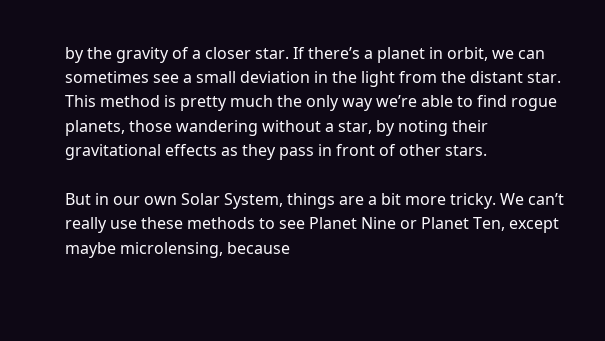by the gravity of a closer star. If there’s a planet in orbit, we can sometimes see a small deviation in the light from the distant star. This method is pretty much the only way we’re able to find rogue planets, those wandering without a star, by noting their gravitational effects as they pass in front of other stars.

But in our own Solar System, things are a bit more tricky. We can’t really use these methods to see Planet Nine or Planet Ten, except maybe microlensing, because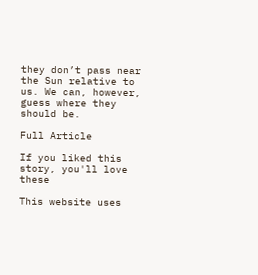they don’t pass near the Sun relative to us. We can, however, guess where they should be.

Full Article

If you liked this story, you'll love these

This website uses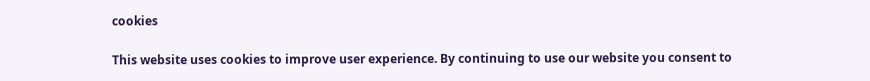cookies

This website uses cookies to improve user experience. By continuing to use our website you consent to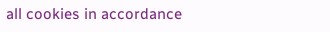all cookies in accordance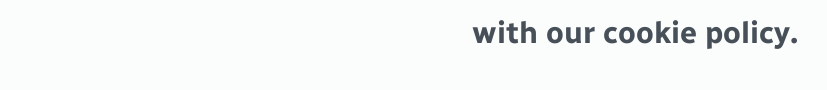with our cookie policy.